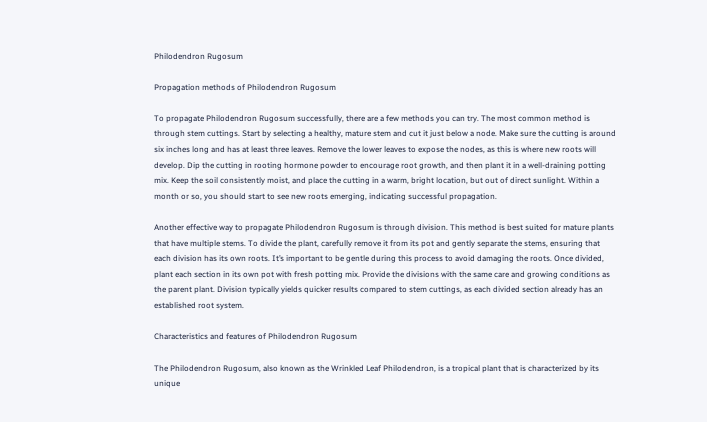Philodendron Rugosum

Propagation methods of Philodendron Rugosum

To propagate Philodendron Rugosum successfully, there are a few methods you can try. The most common method is through stem cuttings. Start by selecting a healthy, mature stem and cut it just below a node. Make sure the cutting is around six inches long and has at least three leaves. Remove the lower leaves to expose the nodes, as this is where new roots will develop. Dip the cutting in rooting hormone powder to encourage root growth, and then plant it in a well-draining potting mix. Keep the soil consistently moist, and place the cutting in a warm, bright location, but out of direct sunlight. Within a month or so, you should start to see new roots emerging, indicating successful propagation.

Another effective way to propagate Philodendron Rugosum is through division. This method is best suited for mature plants that have multiple stems. To divide the plant, carefully remove it from its pot and gently separate the stems, ensuring that each division has its own roots. It’s important to be gentle during this process to avoid damaging the roots. Once divided, plant each section in its own pot with fresh potting mix. Provide the divisions with the same care and growing conditions as the parent plant. Division typically yields quicker results compared to stem cuttings, as each divided section already has an established root system.

Characteristics and features of Philodendron Rugosum

The Philodendron Rugosum, also known as the Wrinkled Leaf Philodendron, is a tropical plant that is characterized by its unique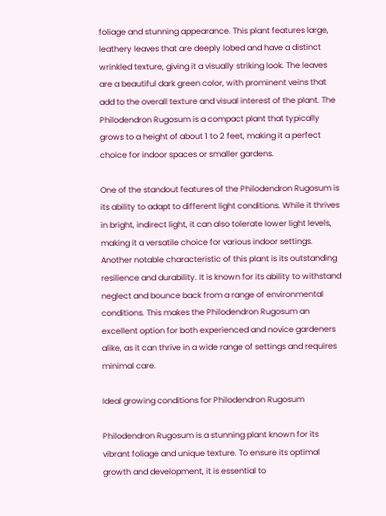foliage and stunning appearance. This plant features large, leathery leaves that are deeply lobed and have a distinct wrinkled texture, giving it a visually striking look. The leaves are a beautiful dark green color, with prominent veins that add to the overall texture and visual interest of the plant. The Philodendron Rugosum is a compact plant that typically grows to a height of about 1 to 2 feet, making it a perfect choice for indoor spaces or smaller gardens.

One of the standout features of the Philodendron Rugosum is its ability to adapt to different light conditions. While it thrives in bright, indirect light, it can also tolerate lower light levels, making it a versatile choice for various indoor settings. Another notable characteristic of this plant is its outstanding resilience and durability. It is known for its ability to withstand neglect and bounce back from a range of environmental conditions. This makes the Philodendron Rugosum an excellent option for both experienced and novice gardeners alike, as it can thrive in a wide range of settings and requires minimal care.

Ideal growing conditions for Philodendron Rugosum

Philodendron Rugosum is a stunning plant known for its vibrant foliage and unique texture. To ensure its optimal growth and development, it is essential to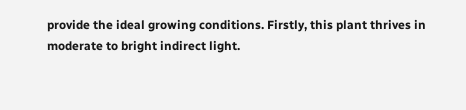provide the ideal growing conditions. Firstly, this plant thrives in moderate to bright indirect light.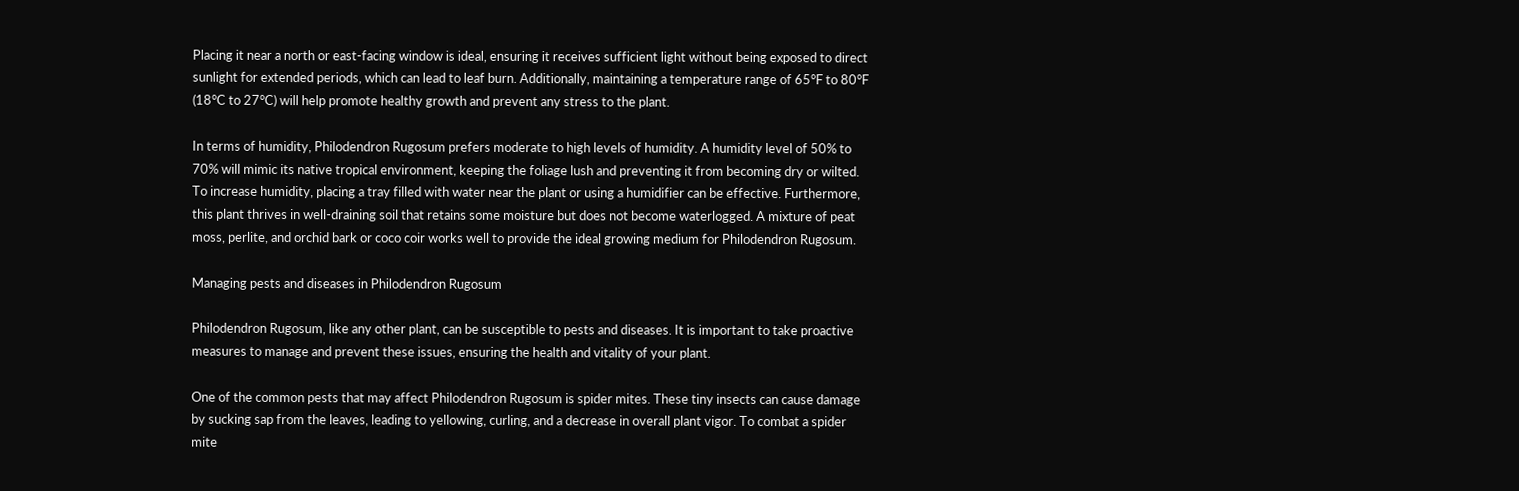Placing it near a north or east-facing window is ideal, ensuring it receives sufficient light without being exposed to direct sunlight for extended periods, which can lead to leaf burn. Additionally, maintaining a temperature range of 65°F to 80°F (18°C to 27°C) will help promote healthy growth and prevent any stress to the plant.

In terms of humidity, Philodendron Rugosum prefers moderate to high levels of humidity. A humidity level of 50% to 70% will mimic its native tropical environment, keeping the foliage lush and preventing it from becoming dry or wilted. To increase humidity, placing a tray filled with water near the plant or using a humidifier can be effective. Furthermore, this plant thrives in well-draining soil that retains some moisture but does not become waterlogged. A mixture of peat moss, perlite, and orchid bark or coco coir works well to provide the ideal growing medium for Philodendron Rugosum.

Managing pests and diseases in Philodendron Rugosum

Philodendron Rugosum, like any other plant, can be susceptible to pests and diseases. It is important to take proactive measures to manage and prevent these issues, ensuring the health and vitality of your plant.

One of the common pests that may affect Philodendron Rugosum is spider mites. These tiny insects can cause damage by sucking sap from the leaves, leading to yellowing, curling, and a decrease in overall plant vigor. To combat a spider mite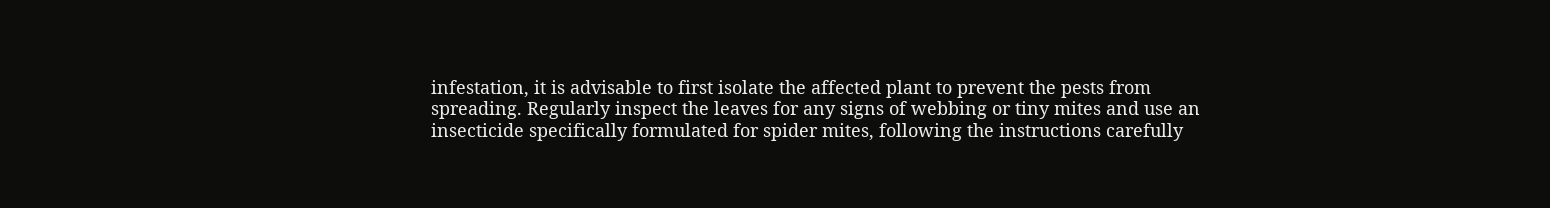infestation, it is advisable to first isolate the affected plant to prevent the pests from spreading. Regularly inspect the leaves for any signs of webbing or tiny mites and use an insecticide specifically formulated for spider mites, following the instructions carefully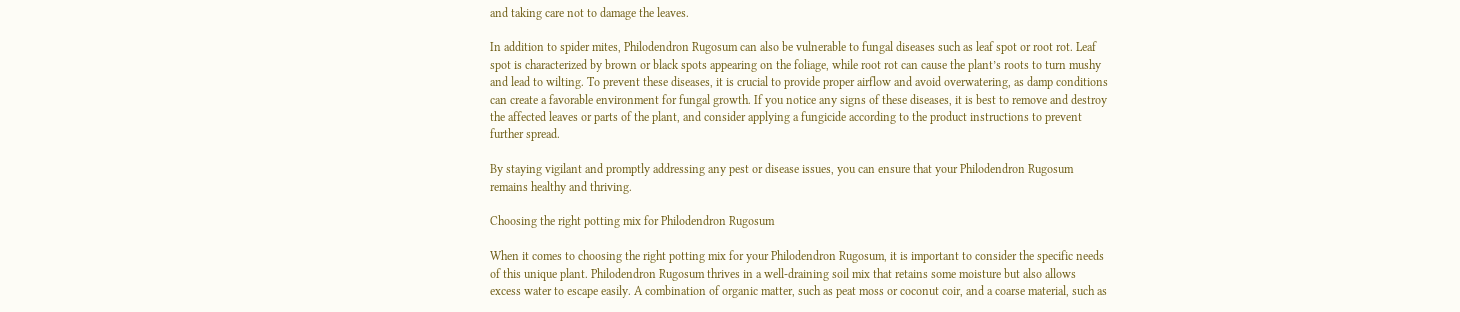and taking care not to damage the leaves.

In addition to spider mites, Philodendron Rugosum can also be vulnerable to fungal diseases such as leaf spot or root rot. Leaf spot is characterized by brown or black spots appearing on the foliage, while root rot can cause the plant’s roots to turn mushy and lead to wilting. To prevent these diseases, it is crucial to provide proper airflow and avoid overwatering, as damp conditions can create a favorable environment for fungal growth. If you notice any signs of these diseases, it is best to remove and destroy the affected leaves or parts of the plant, and consider applying a fungicide according to the product instructions to prevent further spread.

By staying vigilant and promptly addressing any pest or disease issues, you can ensure that your Philodendron Rugosum remains healthy and thriving.

Choosing the right potting mix for Philodendron Rugosum

When it comes to choosing the right potting mix for your Philodendron Rugosum, it is important to consider the specific needs of this unique plant. Philodendron Rugosum thrives in a well-draining soil mix that retains some moisture but also allows excess water to escape easily. A combination of organic matter, such as peat moss or coconut coir, and a coarse material, such as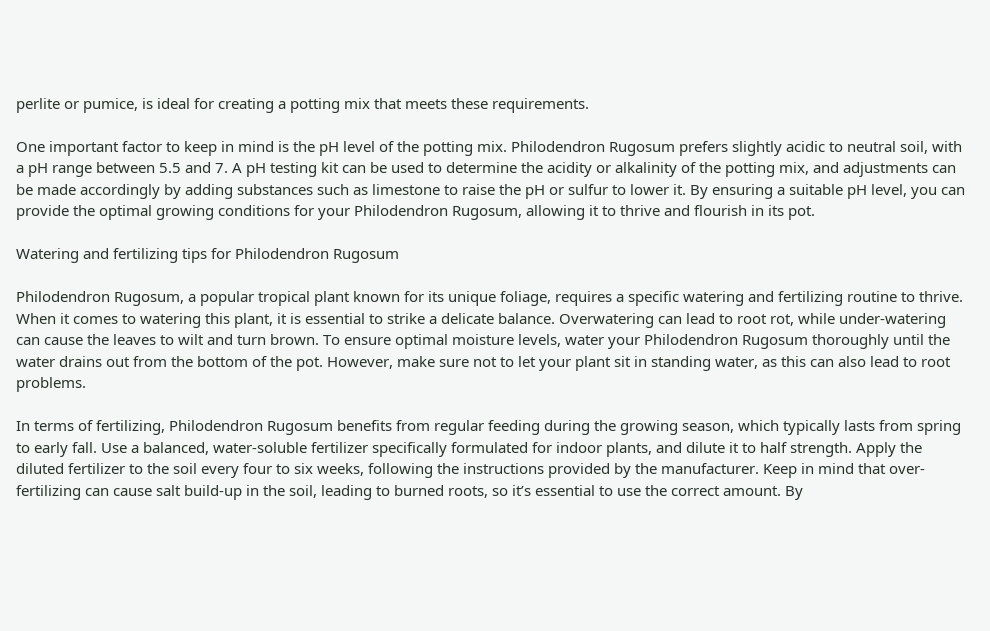perlite or pumice, is ideal for creating a potting mix that meets these requirements.

One important factor to keep in mind is the pH level of the potting mix. Philodendron Rugosum prefers slightly acidic to neutral soil, with a pH range between 5.5 and 7. A pH testing kit can be used to determine the acidity or alkalinity of the potting mix, and adjustments can be made accordingly by adding substances such as limestone to raise the pH or sulfur to lower it. By ensuring a suitable pH level, you can provide the optimal growing conditions for your Philodendron Rugosum, allowing it to thrive and flourish in its pot.

Watering and fertilizing tips for Philodendron Rugosum

Philodendron Rugosum, a popular tropical plant known for its unique foliage, requires a specific watering and fertilizing routine to thrive. When it comes to watering this plant, it is essential to strike a delicate balance. Overwatering can lead to root rot, while under-watering can cause the leaves to wilt and turn brown. To ensure optimal moisture levels, water your Philodendron Rugosum thoroughly until the water drains out from the bottom of the pot. However, make sure not to let your plant sit in standing water, as this can also lead to root problems.

In terms of fertilizing, Philodendron Rugosum benefits from regular feeding during the growing season, which typically lasts from spring to early fall. Use a balanced, water-soluble fertilizer specifically formulated for indoor plants, and dilute it to half strength. Apply the diluted fertilizer to the soil every four to six weeks, following the instructions provided by the manufacturer. Keep in mind that over-fertilizing can cause salt build-up in the soil, leading to burned roots, so it’s essential to use the correct amount. By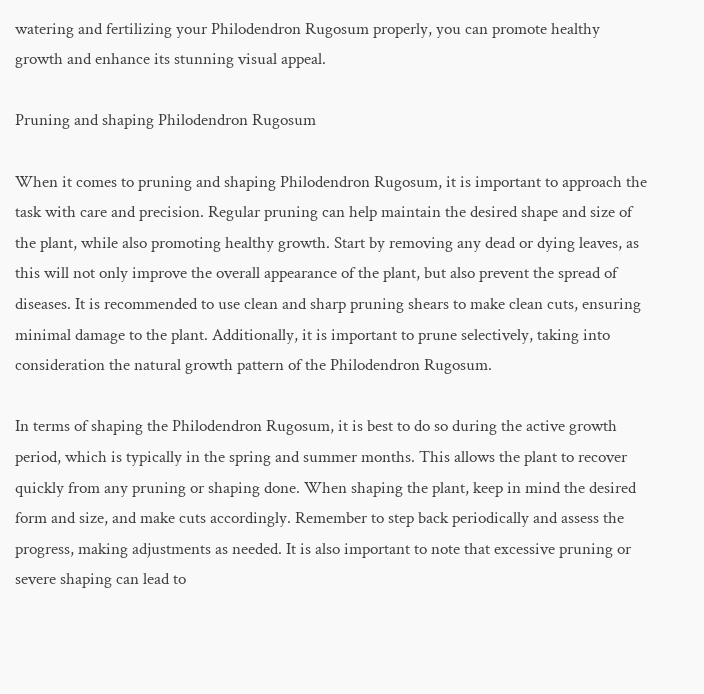watering and fertilizing your Philodendron Rugosum properly, you can promote healthy growth and enhance its stunning visual appeal.

Pruning and shaping Philodendron Rugosum

When it comes to pruning and shaping Philodendron Rugosum, it is important to approach the task with care and precision. Regular pruning can help maintain the desired shape and size of the plant, while also promoting healthy growth. Start by removing any dead or dying leaves, as this will not only improve the overall appearance of the plant, but also prevent the spread of diseases. It is recommended to use clean and sharp pruning shears to make clean cuts, ensuring minimal damage to the plant. Additionally, it is important to prune selectively, taking into consideration the natural growth pattern of the Philodendron Rugosum.

In terms of shaping the Philodendron Rugosum, it is best to do so during the active growth period, which is typically in the spring and summer months. This allows the plant to recover quickly from any pruning or shaping done. When shaping the plant, keep in mind the desired form and size, and make cuts accordingly. Remember to step back periodically and assess the progress, making adjustments as needed. It is also important to note that excessive pruning or severe shaping can lead to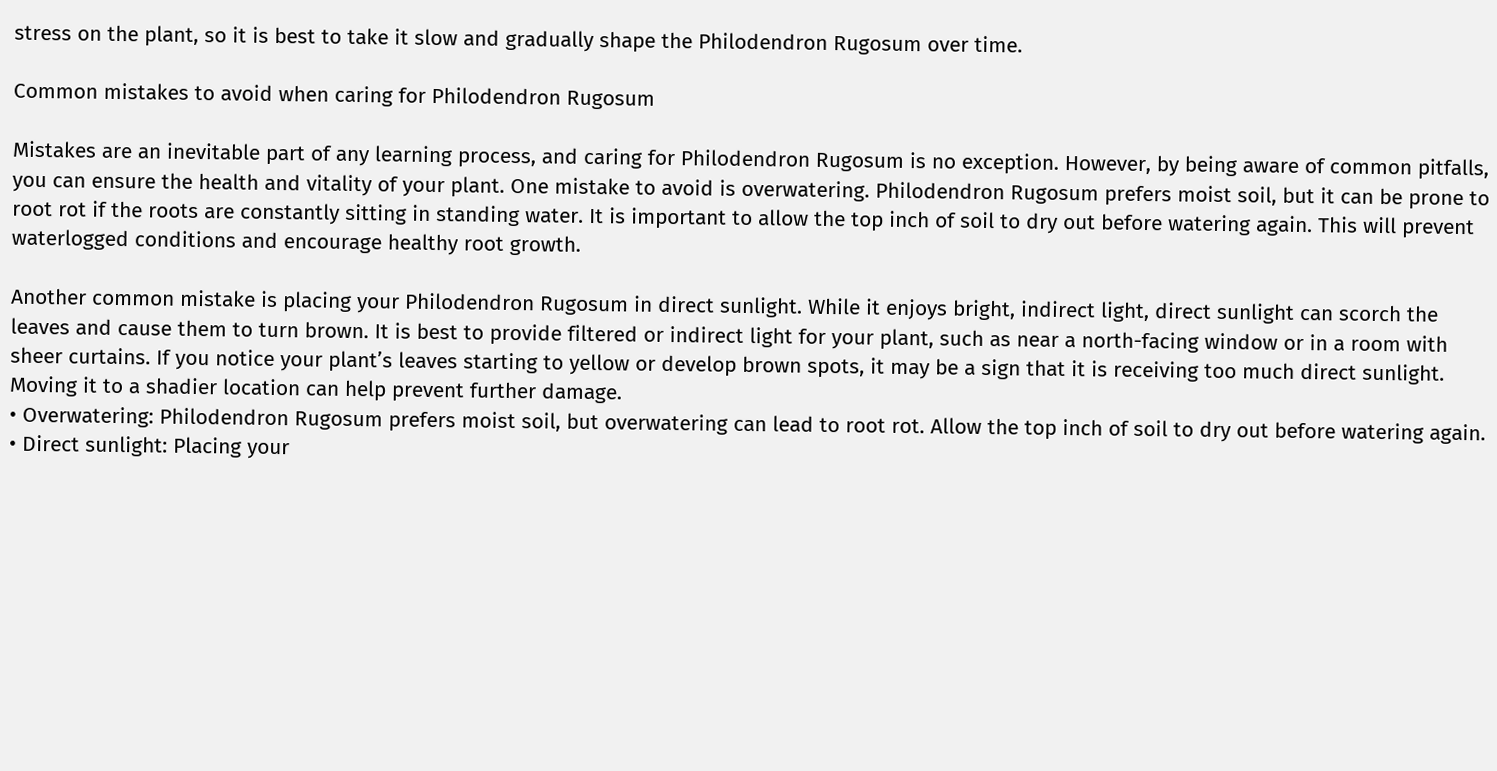stress on the plant, so it is best to take it slow and gradually shape the Philodendron Rugosum over time.

Common mistakes to avoid when caring for Philodendron Rugosum

Mistakes are an inevitable part of any learning process, and caring for Philodendron Rugosum is no exception. However, by being aware of common pitfalls, you can ensure the health and vitality of your plant. One mistake to avoid is overwatering. Philodendron Rugosum prefers moist soil, but it can be prone to root rot if the roots are constantly sitting in standing water. It is important to allow the top inch of soil to dry out before watering again. This will prevent waterlogged conditions and encourage healthy root growth.

Another common mistake is placing your Philodendron Rugosum in direct sunlight. While it enjoys bright, indirect light, direct sunlight can scorch the leaves and cause them to turn brown. It is best to provide filtered or indirect light for your plant, such as near a north-facing window or in a room with sheer curtains. If you notice your plant’s leaves starting to yellow or develop brown spots, it may be a sign that it is receiving too much direct sunlight. Moving it to a shadier location can help prevent further damage.
• Overwatering: Philodendron Rugosum prefers moist soil, but overwatering can lead to root rot. Allow the top inch of soil to dry out before watering again.
• Direct sunlight: Placing your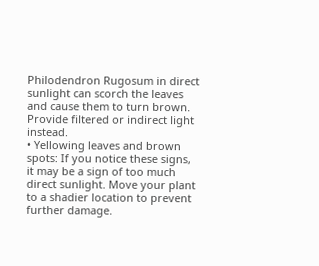Philodendron Rugosum in direct sunlight can scorch the leaves and cause them to turn brown. Provide filtered or indirect light instead.
• Yellowing leaves and brown spots: If you notice these signs, it may be a sign of too much direct sunlight. Move your plant to a shadier location to prevent further damage.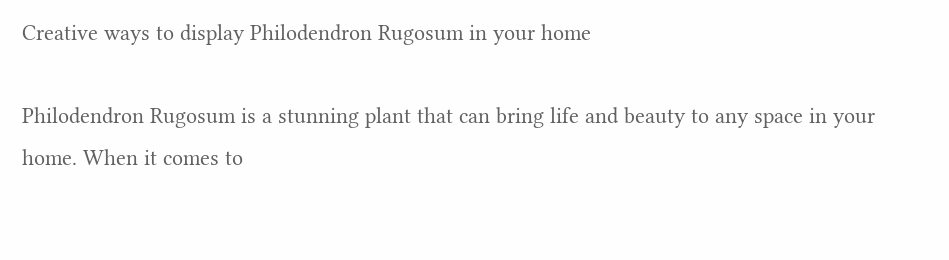Creative ways to display Philodendron Rugosum in your home

Philodendron Rugosum is a stunning plant that can bring life and beauty to any space in your home. When it comes to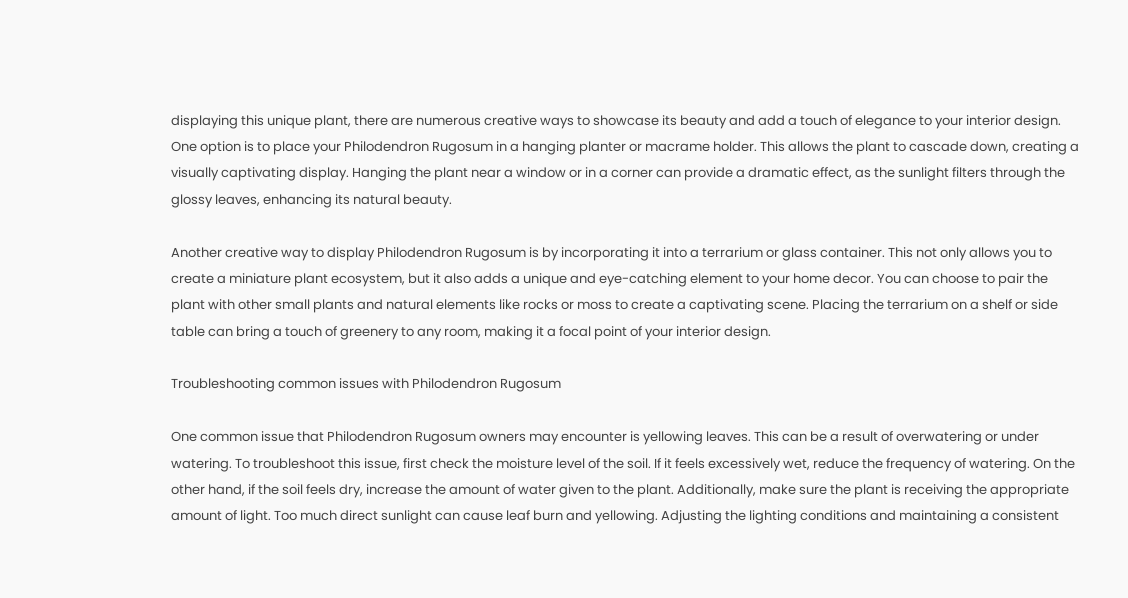displaying this unique plant, there are numerous creative ways to showcase its beauty and add a touch of elegance to your interior design. One option is to place your Philodendron Rugosum in a hanging planter or macrame holder. This allows the plant to cascade down, creating a visually captivating display. Hanging the plant near a window or in a corner can provide a dramatic effect, as the sunlight filters through the glossy leaves, enhancing its natural beauty.

Another creative way to display Philodendron Rugosum is by incorporating it into a terrarium or glass container. This not only allows you to create a miniature plant ecosystem, but it also adds a unique and eye-catching element to your home decor. You can choose to pair the plant with other small plants and natural elements like rocks or moss to create a captivating scene. Placing the terrarium on a shelf or side table can bring a touch of greenery to any room, making it a focal point of your interior design.

Troubleshooting common issues with Philodendron Rugosum

One common issue that Philodendron Rugosum owners may encounter is yellowing leaves. This can be a result of overwatering or under watering. To troubleshoot this issue, first check the moisture level of the soil. If it feels excessively wet, reduce the frequency of watering. On the other hand, if the soil feels dry, increase the amount of water given to the plant. Additionally, make sure the plant is receiving the appropriate amount of light. Too much direct sunlight can cause leaf burn and yellowing. Adjusting the lighting conditions and maintaining a consistent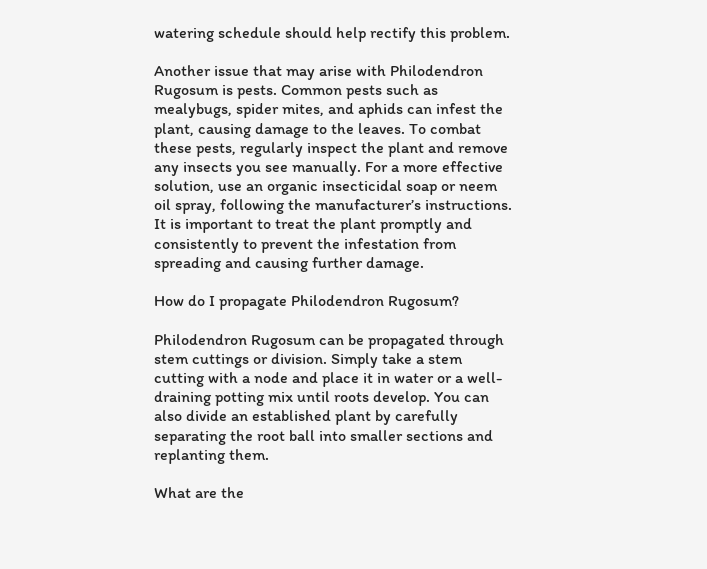watering schedule should help rectify this problem.

Another issue that may arise with Philodendron Rugosum is pests. Common pests such as mealybugs, spider mites, and aphids can infest the plant, causing damage to the leaves. To combat these pests, regularly inspect the plant and remove any insects you see manually. For a more effective solution, use an organic insecticidal soap or neem oil spray, following the manufacturer’s instructions. It is important to treat the plant promptly and consistently to prevent the infestation from spreading and causing further damage.

How do I propagate Philodendron Rugosum?

Philodendron Rugosum can be propagated through stem cuttings or division. Simply take a stem cutting with a node and place it in water or a well-draining potting mix until roots develop. You can also divide an established plant by carefully separating the root ball into smaller sections and replanting them.

What are the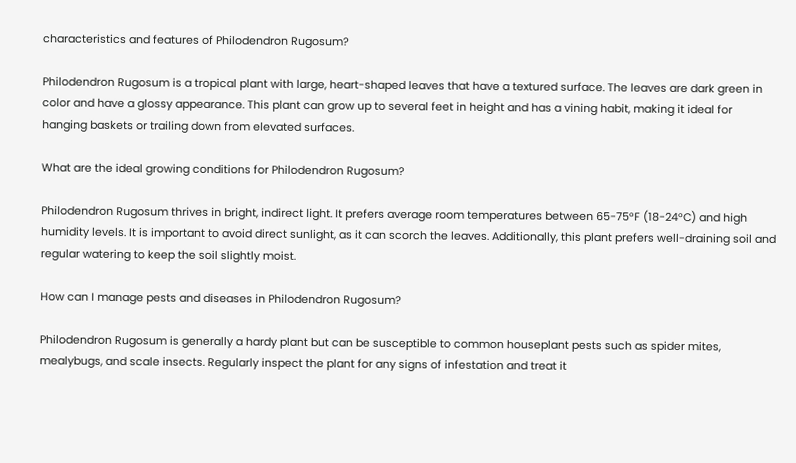characteristics and features of Philodendron Rugosum?

Philodendron Rugosum is a tropical plant with large, heart-shaped leaves that have a textured surface. The leaves are dark green in color and have a glossy appearance. This plant can grow up to several feet in height and has a vining habit, making it ideal for hanging baskets or trailing down from elevated surfaces.

What are the ideal growing conditions for Philodendron Rugosum?

Philodendron Rugosum thrives in bright, indirect light. It prefers average room temperatures between 65-75°F (18-24°C) and high humidity levels. It is important to avoid direct sunlight, as it can scorch the leaves. Additionally, this plant prefers well-draining soil and regular watering to keep the soil slightly moist.

How can I manage pests and diseases in Philodendron Rugosum?

Philodendron Rugosum is generally a hardy plant but can be susceptible to common houseplant pests such as spider mites, mealybugs, and scale insects. Regularly inspect the plant for any signs of infestation and treat it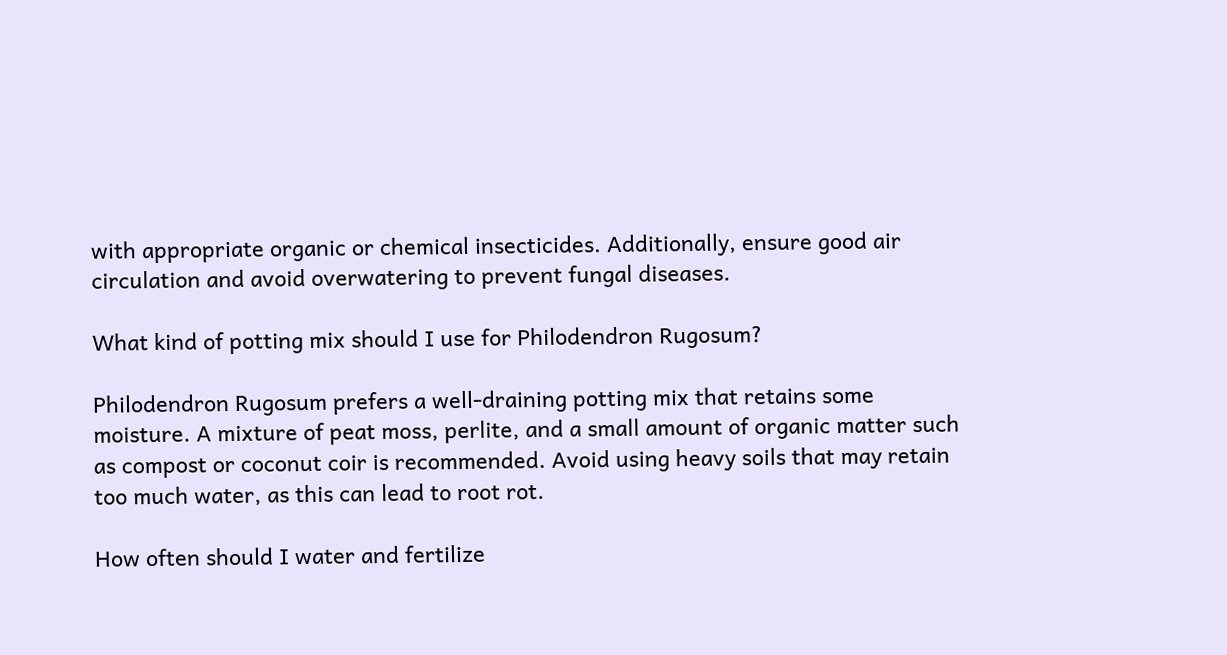with appropriate organic or chemical insecticides. Additionally, ensure good air circulation and avoid overwatering to prevent fungal diseases.

What kind of potting mix should I use for Philodendron Rugosum?

Philodendron Rugosum prefers a well-draining potting mix that retains some moisture. A mixture of peat moss, perlite, and a small amount of organic matter such as compost or coconut coir is recommended. Avoid using heavy soils that may retain too much water, as this can lead to root rot.

How often should I water and fertilize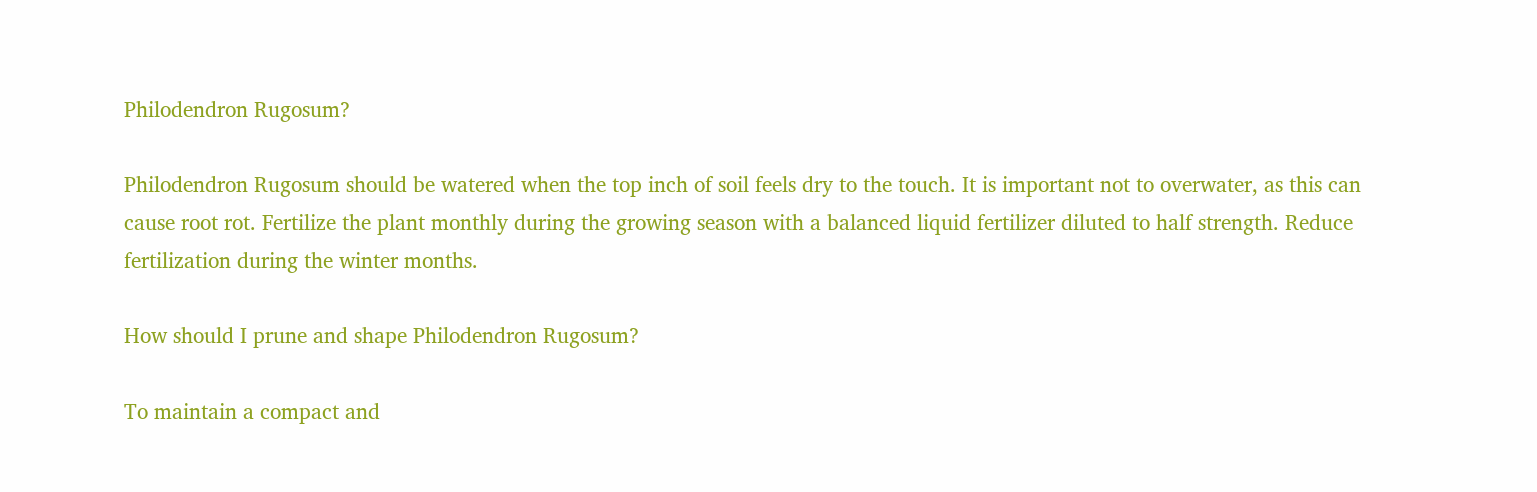Philodendron Rugosum?

Philodendron Rugosum should be watered when the top inch of soil feels dry to the touch. It is important not to overwater, as this can cause root rot. Fertilize the plant monthly during the growing season with a balanced liquid fertilizer diluted to half strength. Reduce fertilization during the winter months.

How should I prune and shape Philodendron Rugosum?

To maintain a compact and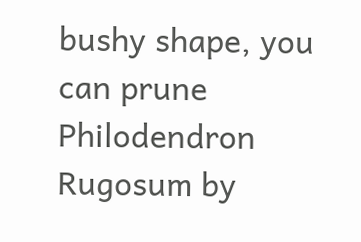bushy shape, you can prune Philodendron Rugosum by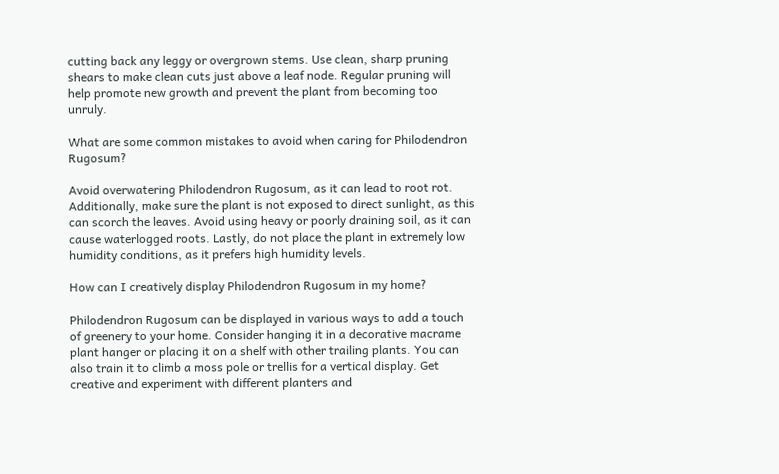cutting back any leggy or overgrown stems. Use clean, sharp pruning shears to make clean cuts just above a leaf node. Regular pruning will help promote new growth and prevent the plant from becoming too unruly.

What are some common mistakes to avoid when caring for Philodendron Rugosum?

Avoid overwatering Philodendron Rugosum, as it can lead to root rot. Additionally, make sure the plant is not exposed to direct sunlight, as this can scorch the leaves. Avoid using heavy or poorly draining soil, as it can cause waterlogged roots. Lastly, do not place the plant in extremely low humidity conditions, as it prefers high humidity levels.

How can I creatively display Philodendron Rugosum in my home?

Philodendron Rugosum can be displayed in various ways to add a touch of greenery to your home. Consider hanging it in a decorative macrame plant hanger or placing it on a shelf with other trailing plants. You can also train it to climb a moss pole or trellis for a vertical display. Get creative and experiment with different planters and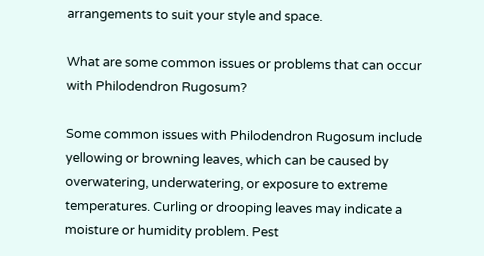arrangements to suit your style and space.

What are some common issues or problems that can occur with Philodendron Rugosum?

Some common issues with Philodendron Rugosum include yellowing or browning leaves, which can be caused by overwatering, underwatering, or exposure to extreme temperatures. Curling or drooping leaves may indicate a moisture or humidity problem. Pest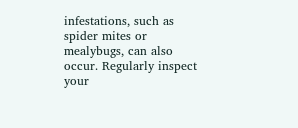infestations, such as spider mites or mealybugs, can also occur. Regularly inspect your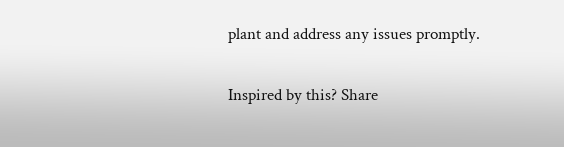plant and address any issues promptly.

Inspired by this? Share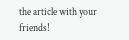the article with your friends!